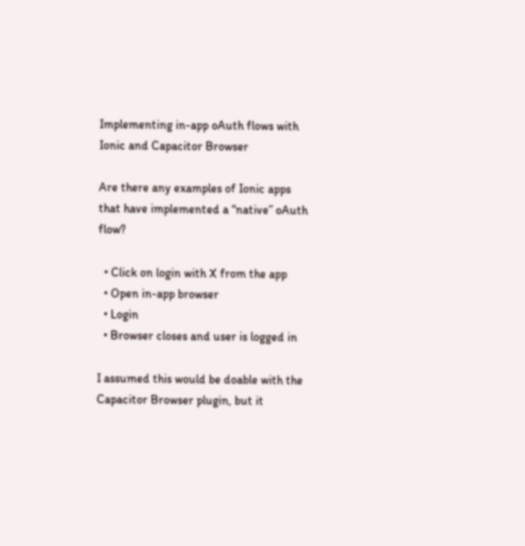Implementing in-app oAuth flows with Ionic and Capacitor Browser

Are there any examples of Ionic apps that have implemented a “native” oAuth flow?

  • Click on login with X from the app
  • Open in-app browser
  • Login
  • Browser closes and user is logged in

I assumed this would be doable with the Capacitor Browser plugin, but it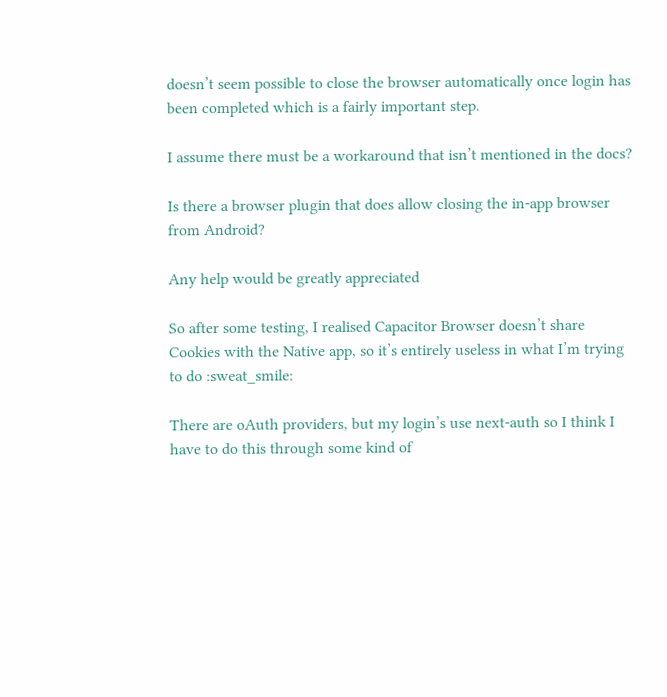doesn’t seem possible to close the browser automatically once login has been completed which is a fairly important step.

I assume there must be a workaround that isn’t mentioned in the docs?

Is there a browser plugin that does allow closing the in-app browser from Android?

Any help would be greatly appreciated

So after some testing, I realised Capacitor Browser doesn’t share Cookies with the Native app, so it’s entirely useless in what I’m trying to do :sweat_smile:

There are oAuth providers, but my login’s use next-auth so I think I have to do this through some kind of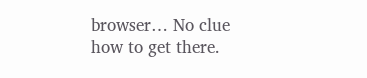browser… No clue how to get there.